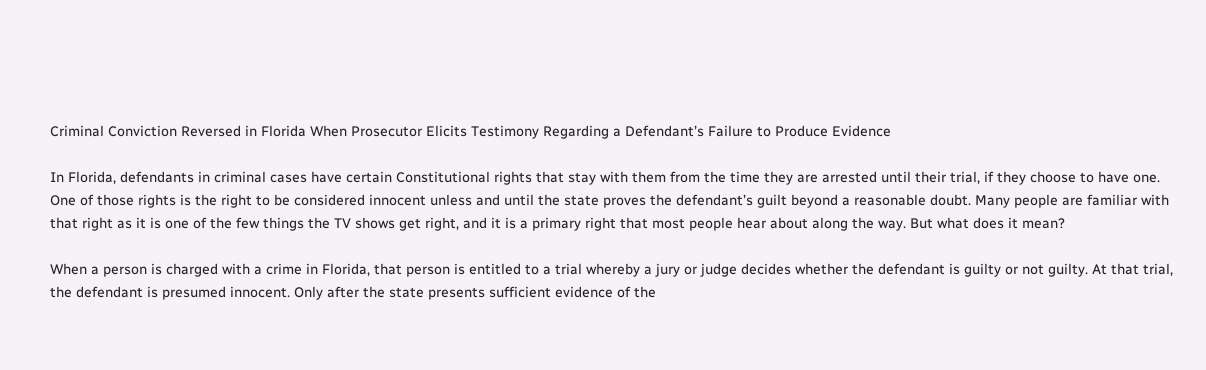Criminal Conviction Reversed in Florida When Prosecutor Elicits Testimony Regarding a Defendant’s Failure to Produce Evidence

In Florida, defendants in criminal cases have certain Constitutional rights that stay with them from the time they are arrested until their trial, if they choose to have one. One of those rights is the right to be considered innocent unless and until the state proves the defendant’s guilt beyond a reasonable doubt. Many people are familiar with that right as it is one of the few things the TV shows get right, and it is a primary right that most people hear about along the way. But what does it mean?

When a person is charged with a crime in Florida, that person is entitled to a trial whereby a jury or judge decides whether the defendant is guilty or not guilty. At that trial, the defendant is presumed innocent. Only after the state presents sufficient evidence of the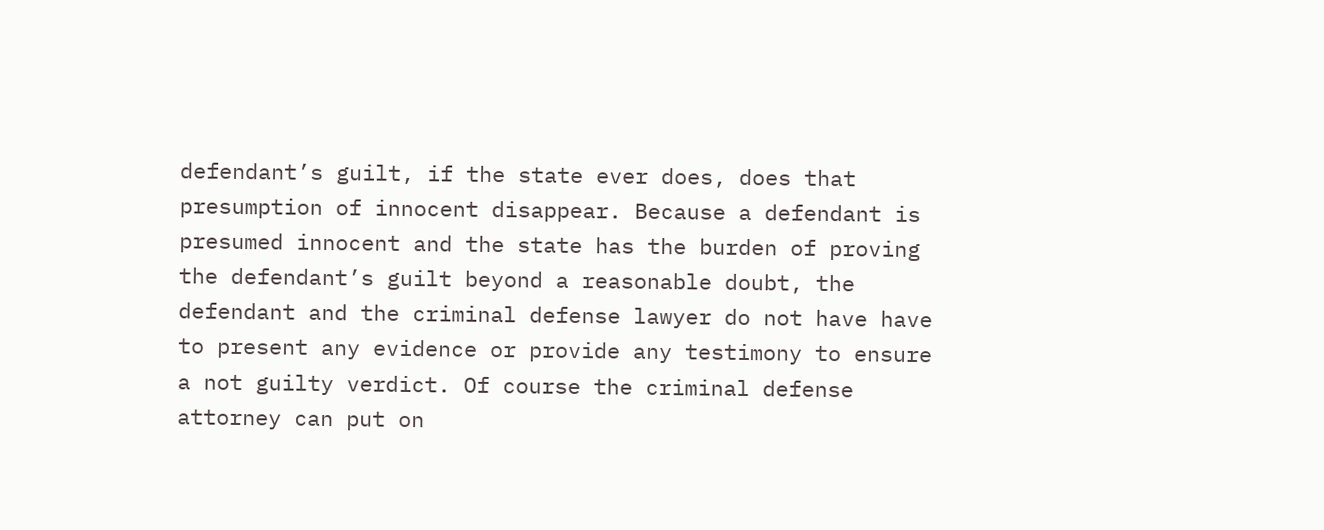defendant’s guilt, if the state ever does, does that presumption of innocent disappear. Because a defendant is presumed innocent and the state has the burden of proving the defendant’s guilt beyond a reasonable doubt, the defendant and the criminal defense lawyer do not have have to present any evidence or provide any testimony to ensure a not guilty verdict. Of course the criminal defense attorney can put on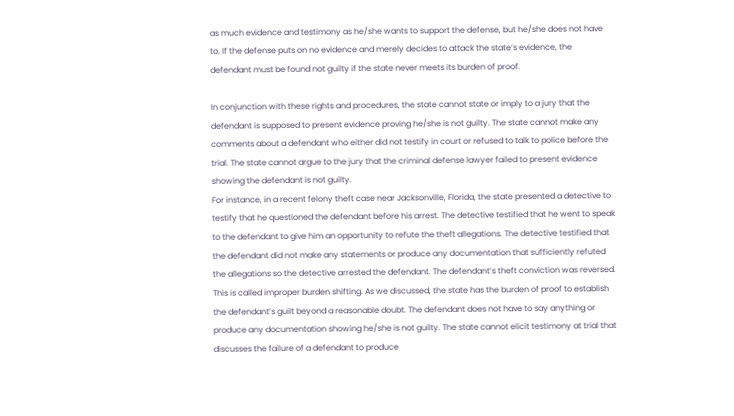as much evidence and testimony as he/she wants to support the defense, but he/she does not have to. If the defense puts on no evidence and merely decides to attack the state’s evidence, the defendant must be found not guilty if the state never meets its burden of proof.

In conjunction with these rights and procedures, the state cannot state or imply to a jury that the defendant is supposed to present evidence proving he/she is not guilty. The state cannot make any comments about a defendant who either did not testify in court or refused to talk to police before the trial. The state cannot argue to the jury that the criminal defense lawyer failed to present evidence showing the defendant is not guilty.
For instance, in a recent felony theft case near Jacksonville, Florida, the state presented a detective to testify that he questioned the defendant before his arrest. The detective testified that he went to speak to the defendant to give him an opportunity to refute the theft allegations. The detective testified that the defendant did not make any statements or produce any documentation that sufficiently refuted the allegations so the detective arrested the defendant. The defendant’s theft conviction was reversed. This is called improper burden shifting. As we discussed, the state has the burden of proof to establish the defendant’s guilt beyond a reasonable doubt. The defendant does not have to say anything or produce any documentation showing he/she is not guilty. The state cannot elicit testimony at trial that discusses the failure of a defendant to produce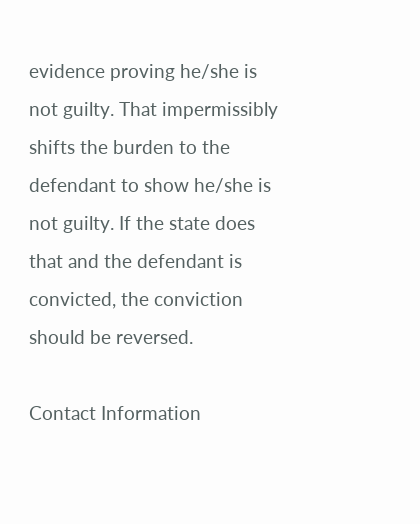evidence proving he/she is not guilty. That impermissibly shifts the burden to the defendant to show he/she is not guilty. If the state does that and the defendant is convicted, the conviction should be reversed.

Contact Information